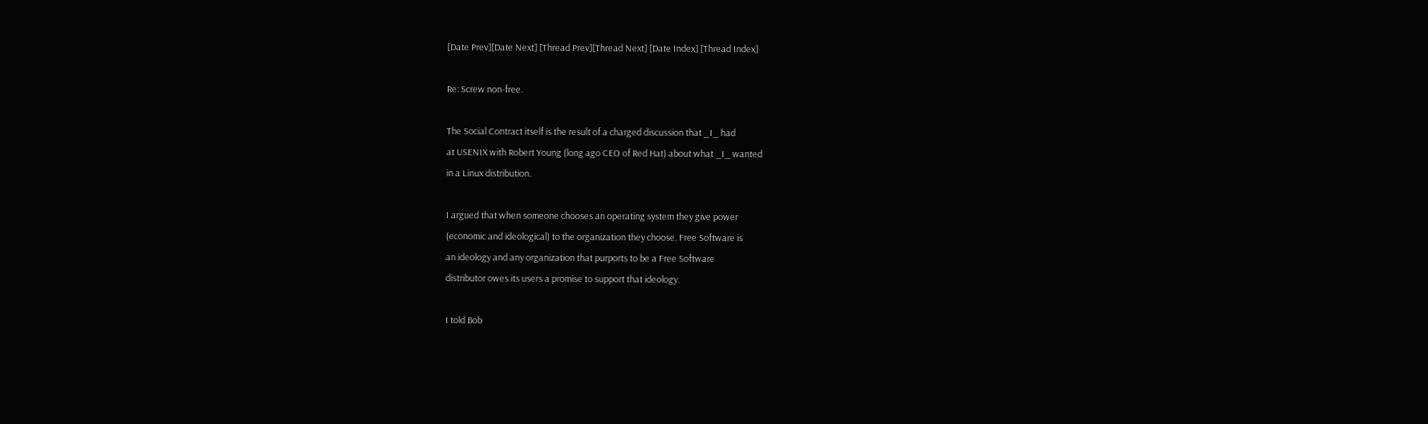[Date Prev][Date Next] [Thread Prev][Thread Next] [Date Index] [Thread Index]

Re: Screw non-free.

The Social Contract itself is the result of a charged discussion that _I_ had
at USENIX with Robert Young (long ago CEO of Red Hat) about what _I_ wanted
in a Linux distribution.

I argued that when someone chooses an operating system they give power
(economic and ideological) to the organization they choose. Free Software is
an ideology and any organization that purports to be a Free Software
distributor owes its users a promise to support that ideology.

I told Bob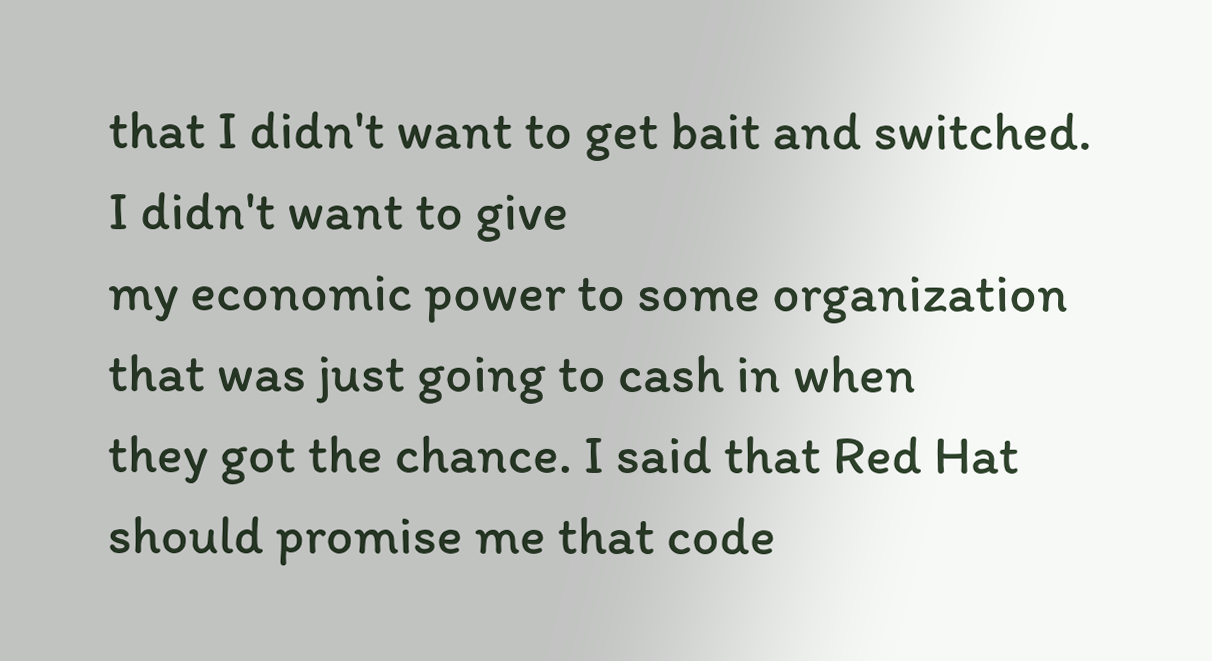that I didn't want to get bait and switched. I didn't want to give
my economic power to some organization that was just going to cash in when
they got the chance. I said that Red Hat should promise me that code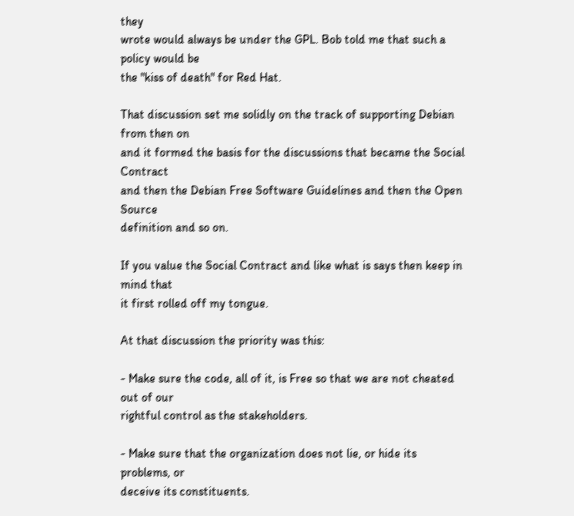they
wrote would always be under the GPL. Bob told me that such a policy would be
the "kiss of death" for Red Hat.

That discussion set me solidly on the track of supporting Debian from then on
and it formed the basis for the discussions that became the Social Contract
and then the Debian Free Software Guidelines and then the Open Source
definition and so on.

If you value the Social Contract and like what is says then keep in mind that
it first rolled off my tongue.

At that discussion the priority was this:

- Make sure the code, all of it, is Free so that we are not cheated out of our
rightful control as the stakeholders.

- Make sure that the organization does not lie, or hide its problems, or
deceive its constituents.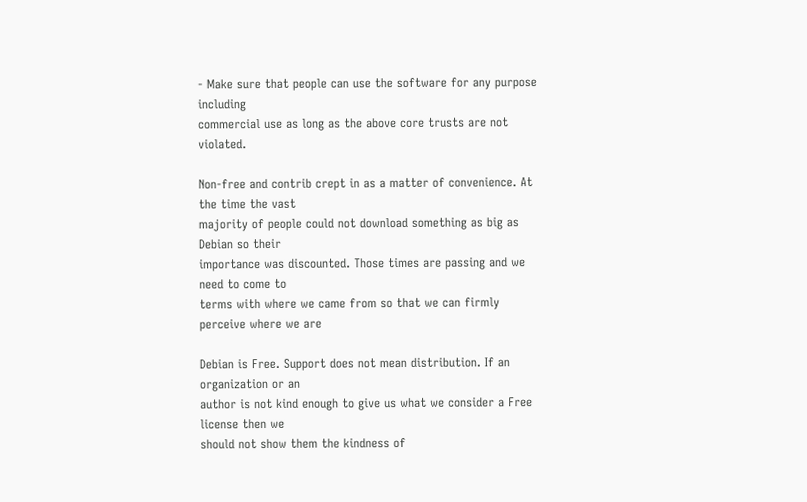- Make sure that people can use the software for any purpose including
commercial use as long as the above core trusts are not violated.

Non-free and contrib crept in as a matter of convenience. At the time the vast
majority of people could not download something as big as Debian so their
importance was discounted. Those times are passing and we need to come to
terms with where we came from so that we can firmly perceive where we are

Debian is Free. Support does not mean distribution. If an organization or an
author is not kind enough to give us what we consider a Free license then we
should not show them the kindness of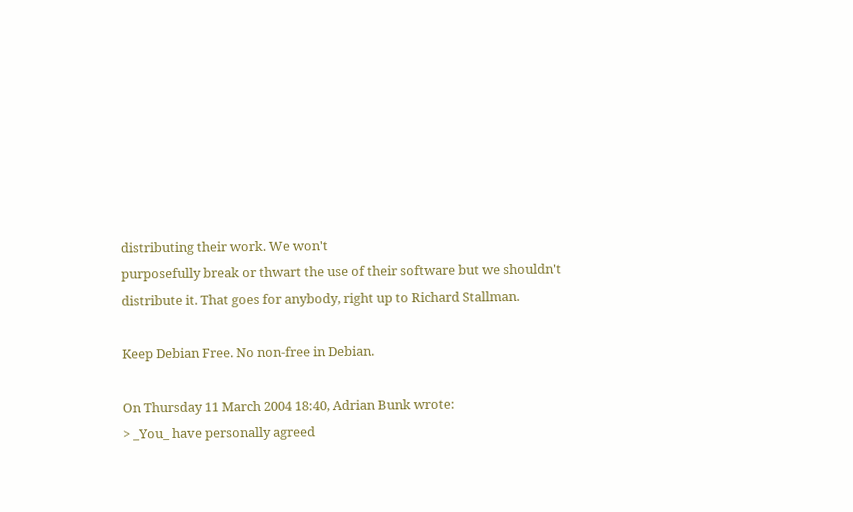distributing their work. We won't
purposefully break or thwart the use of their software but we shouldn't
distribute it. That goes for anybody, right up to Richard Stallman.

Keep Debian Free. No non-free in Debian.

On Thursday 11 March 2004 18:40, Adrian Bunk wrote:
> _You_ have personally agreed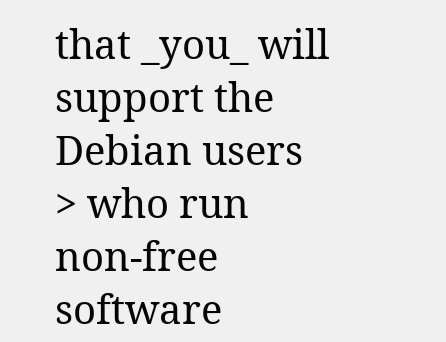that _you_ will support the Debian users
> who run non-free software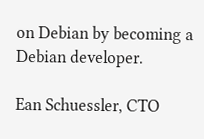on Debian by becoming a Debian developer.

Ean Schuessler, CTO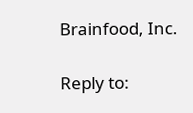Brainfood, Inc.

Reply to: